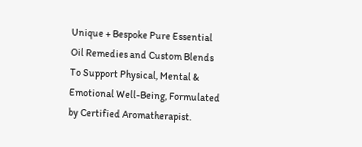Unique + Bespoke Pure Essential Oil Remedies and Custom Blends To Support Physical, Mental & Emotional Well-Being, Formulated by Certified Aromatherapist.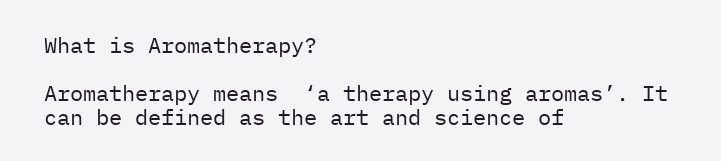What is Aromatherapy?

Aromatherapy means  ‘a therapy using aromas’. It can be defined as the art and science of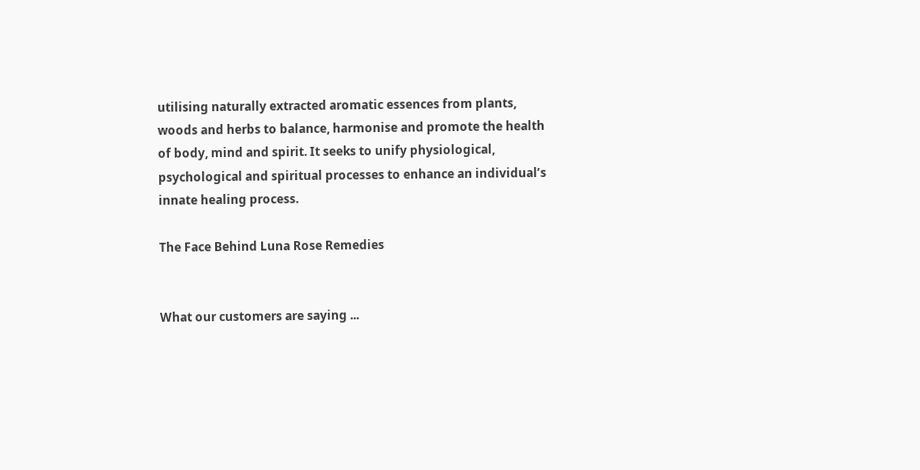utilising naturally extracted aromatic essences from plants, woods and herbs to balance, harmonise and promote the health of body, mind and spirit. It seeks to unify physiological, psychological and spiritual processes to enhance an individual’s innate healing process.

The Face Behind Luna Rose Remedies


What our customers are saying ...